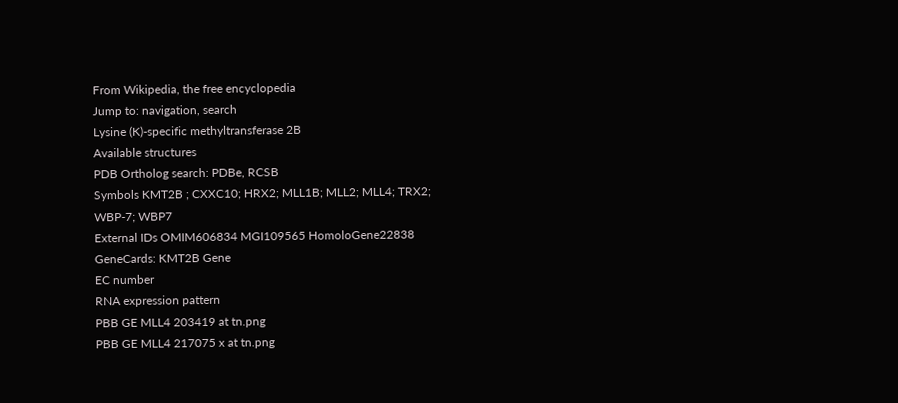From Wikipedia, the free encyclopedia
Jump to: navigation, search
Lysine (K)-specific methyltransferase 2B
Available structures
PDB Ortholog search: PDBe, RCSB
Symbols KMT2B ; CXXC10; HRX2; MLL1B; MLL2; MLL4; TRX2; WBP-7; WBP7
External IDs OMIM606834 MGI109565 HomoloGene22838 GeneCards: KMT2B Gene
EC number
RNA expression pattern
PBB GE MLL4 203419 at tn.png
PBB GE MLL4 217075 x at tn.png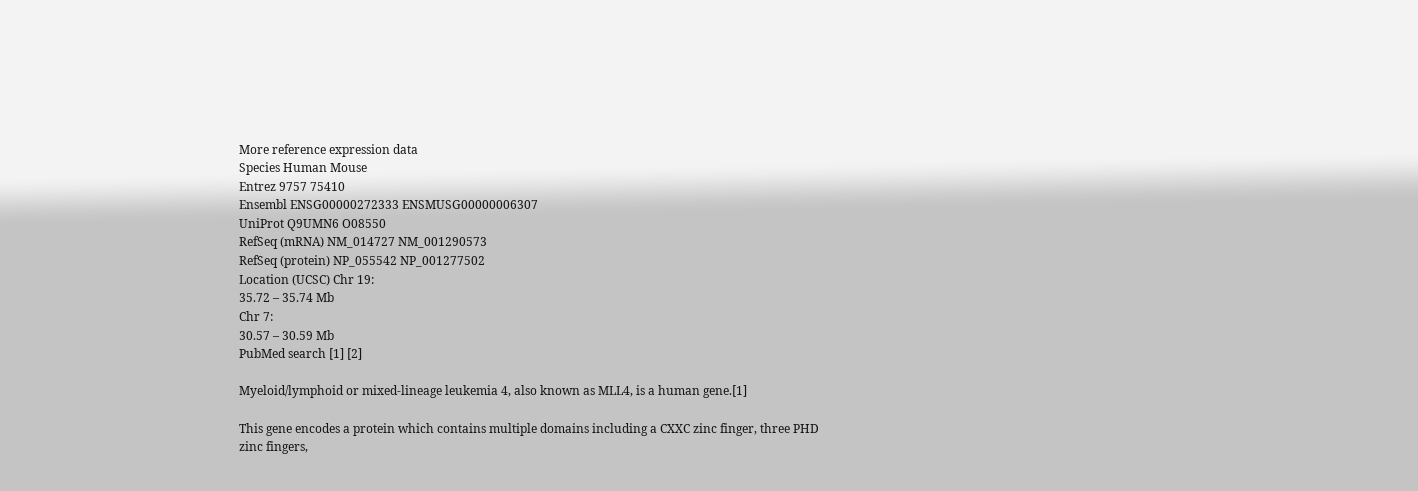More reference expression data
Species Human Mouse
Entrez 9757 75410
Ensembl ENSG00000272333 ENSMUSG00000006307
UniProt Q9UMN6 O08550
RefSeq (mRNA) NM_014727 NM_001290573
RefSeq (protein) NP_055542 NP_001277502
Location (UCSC) Chr 19:
35.72 – 35.74 Mb
Chr 7:
30.57 – 30.59 Mb
PubMed search [1] [2]

Myeloid/lymphoid or mixed-lineage leukemia 4, also known as MLL4, is a human gene.[1]

This gene encodes a protein which contains multiple domains including a CXXC zinc finger, three PHD zinc fingers,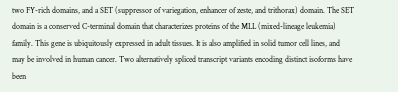two FY-rich domains, and a SET (suppressor of variegation, enhancer of zeste, and trithorax) domain. The SET domain is a conserved C-terminal domain that characterizes proteins of the MLL (mixed-lineage leukemia) family. This gene is ubiquitously expressed in adult tissues. It is also amplified in solid tumor cell lines, and may be involved in human cancer. Two alternatively spliced transcript variants encoding distinct isoforms have been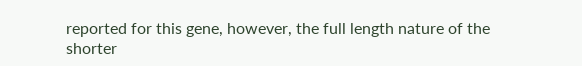reported for this gene, however, the full length nature of the shorter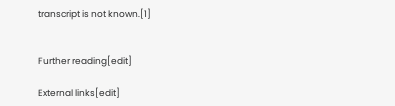transcript is not known.[1]


Further reading[edit]

External links[edit]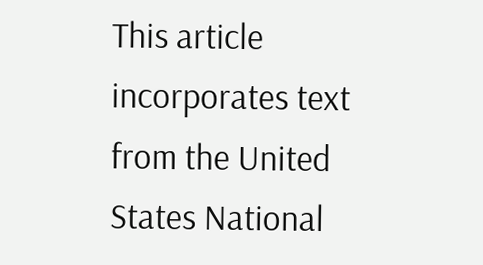This article incorporates text from the United States National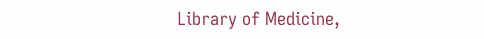Library of Medicine,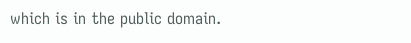which is in the public domain.